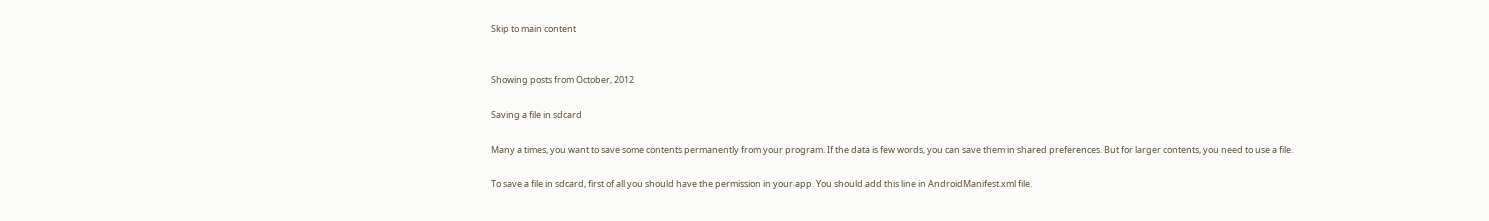Skip to main content


Showing posts from October, 2012

Saving a file in sdcard

Many a times, you want to save some contents permanently from your program. If the data is few words, you can save them in shared preferences. But for larger contents, you need to use a file.

To save a file in sdcard, first of all you should have the permission in your app. You should add this line in AndroidManifest.xml file.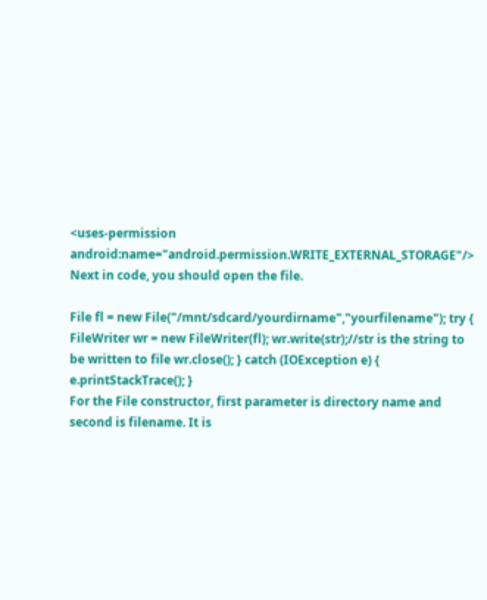<uses-permission android:name="android.permission.WRITE_EXTERNAL_STORAGE"/> Next in code, you should open the file.

File fl = new File("/mnt/sdcard/yourdirname","yourfilename"); try { FileWriter wr = new FileWriter(fl); wr.write(str);//str is the string to be written to file wr.close(); } catch (IOException e) { e.printStackTrace(); }
For the File constructor, first parameter is directory name and second is filename. It is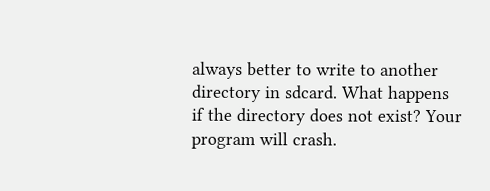always better to write to another directory in sdcard. What happens if the directory does not exist? Your program will crash.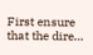First ensure that the dire…